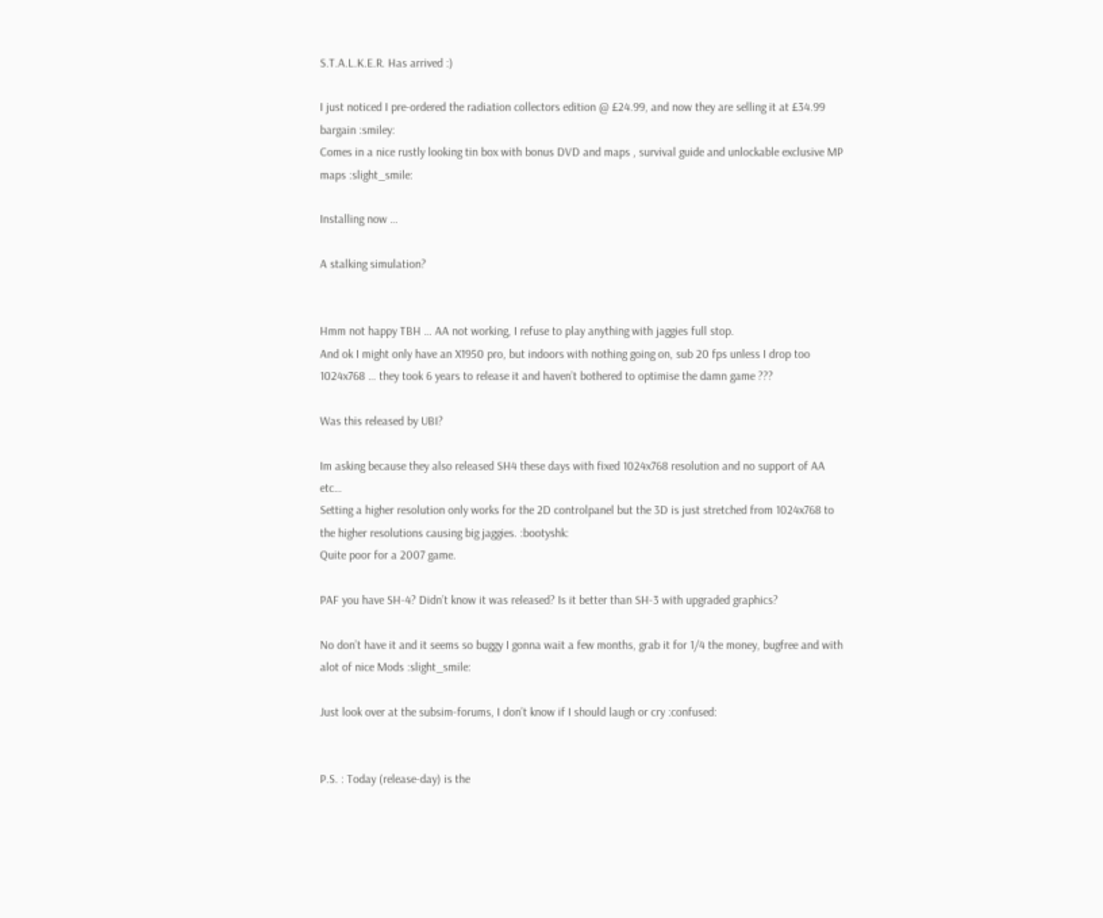S.T.A.L.K.E.R. Has arrived :)

I just noticed I pre-ordered the radiation collectors edition @ £24.99, and now they are selling it at £34.99 bargain :smiley:
Comes in a nice rustly looking tin box with bonus DVD and maps , survival guide and unlockable exclusive MP maps :slight_smile:

Installing now …

A stalking simulation?


Hmm not happy TBH … AA not working, I refuse to play anything with jaggies full stop.
And ok I might only have an X1950 pro, but indoors with nothing going on, sub 20 fps unless I drop too 1024x768 … they took 6 years to release it and haven’t bothered to optimise the damn game ???

Was this released by UBI?

Im asking because they also released SH4 these days with fixed 1024x768 resolution and no support of AA etc…
Setting a higher resolution only works for the 2D controlpanel but the 3D is just stretched from 1024x768 to the higher resolutions causing big jaggies. :bootyshk:
Quite poor for a 2007 game.

PAF you have SH-4? Didn’t know it was released? Is it better than SH-3 with upgraded graphics?

No don’t have it and it seems so buggy I gonna wait a few months, grab it for 1/4 the money, bugfree and with alot of nice Mods :slight_smile:

Just look over at the subsim-forums, I don’t know if I should laugh or cry :confused:


P.S. : Today (release-day) is the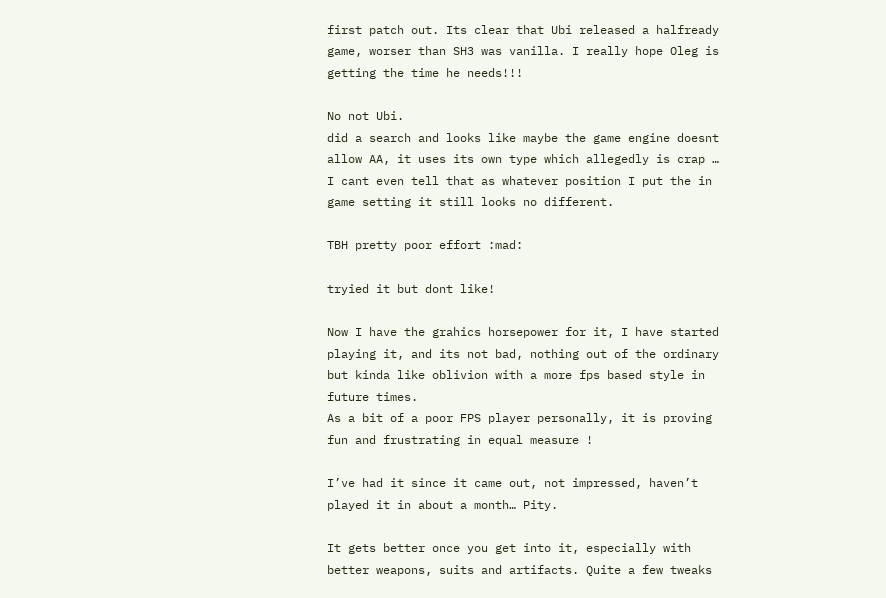first patch out. Its clear that Ubi released a halfready game, worser than SH3 was vanilla. I really hope Oleg is getting the time he needs!!!

No not Ubi.
did a search and looks like maybe the game engine doesnt allow AA, it uses its own type which allegedly is crap … I cant even tell that as whatever position I put the in game setting it still looks no different.

TBH pretty poor effort :mad:

tryied it but dont like!

Now I have the grahics horsepower for it, I have started playing it, and its not bad, nothing out of the ordinary but kinda like oblivion with a more fps based style in future times.
As a bit of a poor FPS player personally, it is proving fun and frustrating in equal measure !

I’ve had it since it came out, not impressed, haven’t played it in about a month… Pity.

It gets better once you get into it, especially with better weapons, suits and artifacts. Quite a few tweaks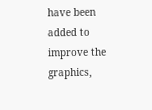have been added to improve the graphics,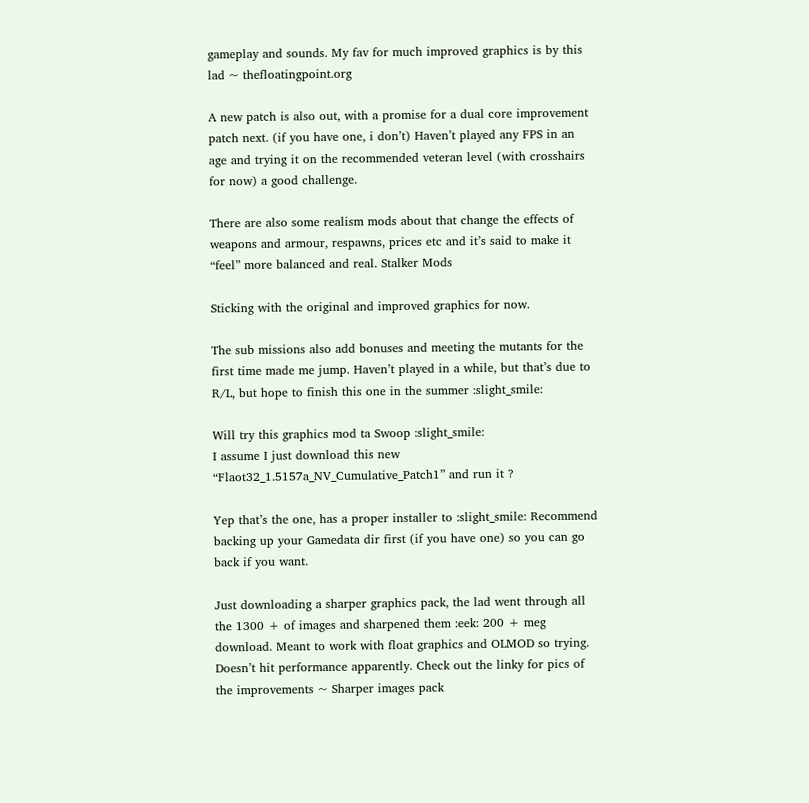gameplay and sounds. My fav for much improved graphics is by this lad ~ thefloatingpoint.org

A new patch is also out, with a promise for a dual core improvement patch next. (if you have one, i don’t) Haven’t played any FPS in an age and trying it on the recommended veteran level (with crosshairs for now) a good challenge.

There are also some realism mods about that change the effects of weapons and armour, respawns, prices etc and it’s said to make it “feel” more balanced and real. Stalker Mods

Sticking with the original and improved graphics for now.

The sub missions also add bonuses and meeting the mutants for the first time made me jump. Haven’t played in a while, but that’s due to R/L, but hope to finish this one in the summer :slight_smile:

Will try this graphics mod ta Swoop :slight_smile:
I assume I just download this new “Flaot32_1.5157a_NV_Cumulative_Patch1” and run it ?

Yep that’s the one, has a proper installer to :slight_smile: Recommend backing up your Gamedata dir first (if you have one) so you can go back if you want.

Just downloading a sharper graphics pack, the lad went through all the 1300 + of images and sharpened them :eek: 200 + meg download. Meant to work with float graphics and OLMOD so trying. Doesn’t hit performance apparently. Check out the linky for pics of the improvements ~ Sharper images pack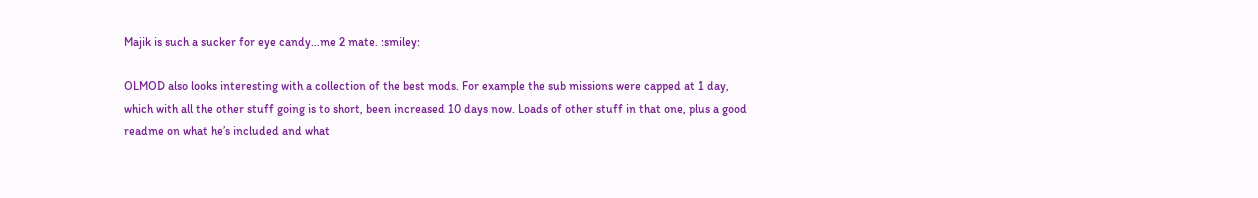Majik is such a sucker for eye candy…me 2 mate. :smiley:

OLMOD also looks interesting with a collection of the best mods. For example the sub missions were capped at 1 day, which with all the other stuff going is to short, been increased 10 days now. Loads of other stuff in that one, plus a good readme on what he’s included and what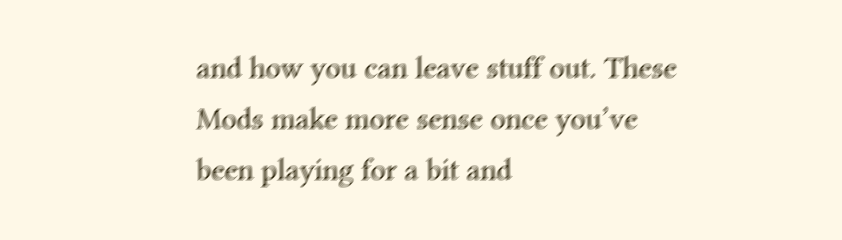and how you can leave stuff out. These Mods make more sense once you’ve been playing for a bit and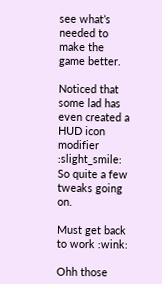see what’s needed to make the game better.

Noticed that some lad has even created a HUD icon modifier :slight_smile: So quite a few tweaks going on.

Must get back to work :wink:

Ohh those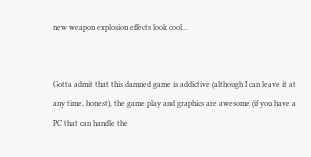new weapon explosion effects look cool…


Gotta admit that this damned game is addictive (although I can leave it at any time, honest), the game play and graphics are awesome (if you have a PC that can handle the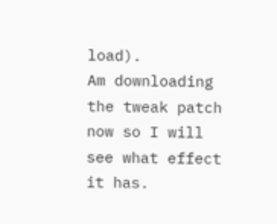load).
Am downloading the tweak patch now so I will see what effect it has.